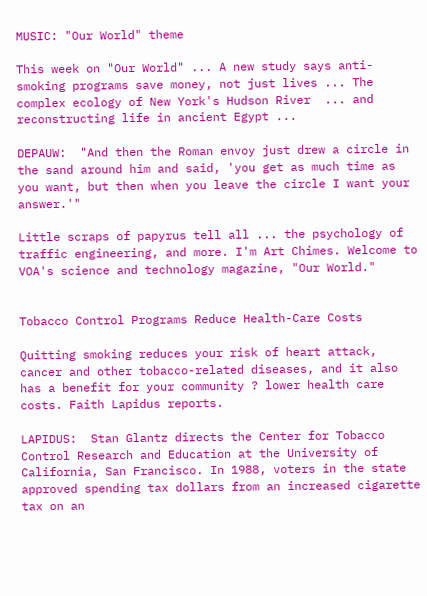MUSIC: "Our World" theme

This week on "Our World" ... A new study says anti-smoking programs save money, not just lives ... The complex ecology of New York's Hudson River  ... and reconstructing life in ancient Egypt ...

DEPAUW:  "And then the Roman envoy just drew a circle in the sand around him and said, 'you get as much time as you want, but then when you leave the circle I want your answer.'"

Little scraps of papyrus tell all ... the psychology of traffic engineering, and more. I'm Art Chimes. Welcome to VOA's science and technology magazine, "Our World."


Tobacco Control Programs Reduce Health-Care Costs

Quitting smoking reduces your risk of heart attack, cancer and other tobacco-related diseases, and it also has a benefit for your community ? lower health care costs. Faith Lapidus reports.

LAPIDUS:  Stan Glantz directs the Center for Tobacco Control Research and Education at the University of California, San Francisco. In 1988, voters in the state approved spending tax dollars from an increased cigarette tax on an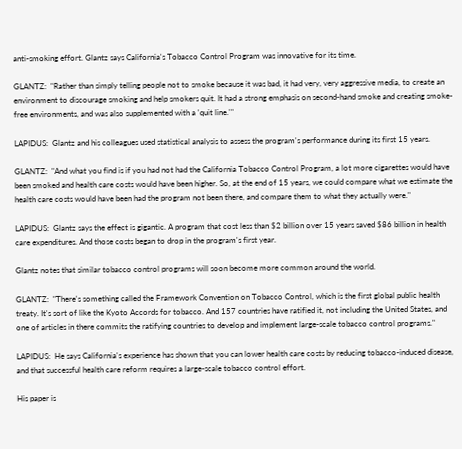anti-smoking effort. Glantz says California's Tobacco Control Program was innovative for its time.

GLANTZ:  "Rather than simply telling people not to smoke because it was bad, it had very, very aggressive media, to create an environment to discourage smoking and help smokers quit. It had a strong emphasis on second-hand smoke and creating smoke-free environments, and was also supplemented with a 'quit line.'"

LAPIDUS:  Glantz and his colleagues used statistical analysis to assess the program's performance during its first 15 years.

GLANTZ:  "And what you find is if you had not had the California Tobacco Control Program, a lot more cigarettes would have been smoked and health care costs would have been higher. So, at the end of 15 years, we could compare what we estimate the health care costs would have been had the program not been there, and compare them to what they actually were."

LAPIDUS:  Glantz says the effect is gigantic. A program that cost less than $2 billion over 15 years saved $86 billion in health care expenditures. And those costs began to drop in the program's first year.

Glantz notes that similar tobacco control programs will soon become more common around the world.

GLANTZ:  "There's something called the Framework Convention on Tobacco Control, which is the first global public health treaty. It's sort of like the Kyoto Accords for tobacco. And 157 countries have ratified it, not including the United States, and one of articles in there commits the ratifying countries to develop and implement large-scale tobacco control programs."

LAPIDUS:  He says California's experience has shown that you can lower health care costs by reducing tobacco-induced disease, and that successful health care reform requires a large-scale tobacco control effort.

His paper is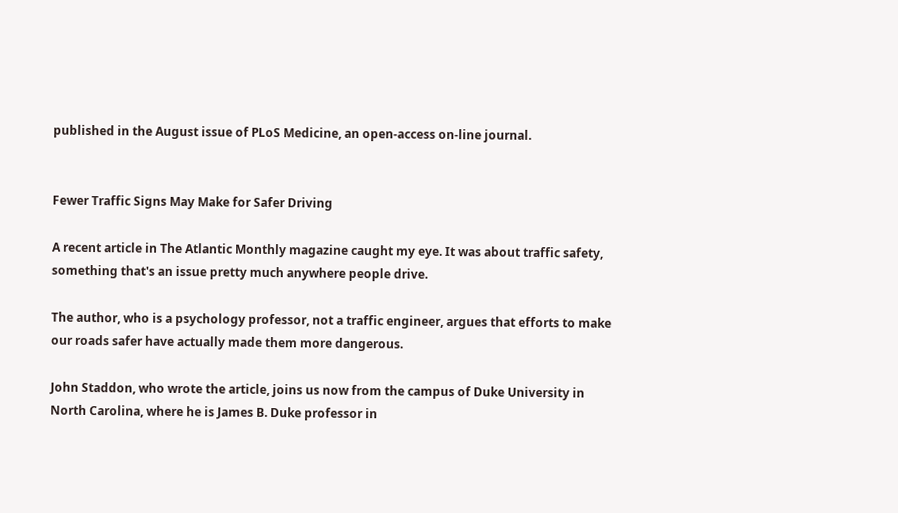published in the August issue of PLoS Medicine, an open-access on-line journal.


Fewer Traffic Signs May Make for Safer Driving

A recent article in The Atlantic Monthly magazine caught my eye. It was about traffic safety, something that's an issue pretty much anywhere people drive.

The author, who is a psychology professor, not a traffic engineer, argues that efforts to make our roads safer have actually made them more dangerous.

John Staddon, who wrote the article, joins us now from the campus of Duke University in North Carolina, where he is James B. Duke professor in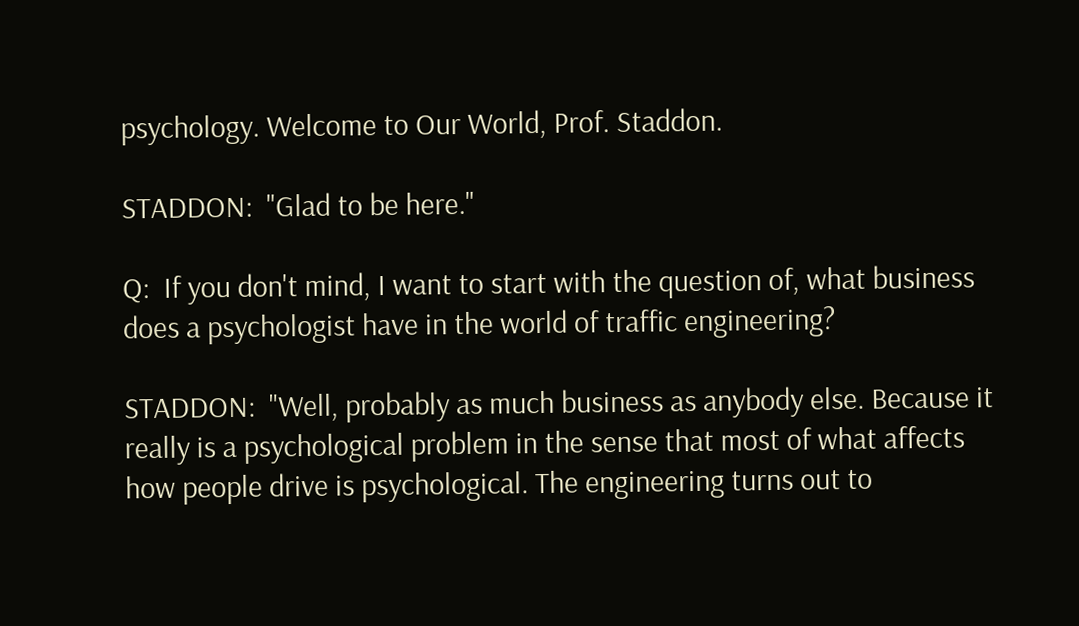psychology. Welcome to Our World, Prof. Staddon.

STADDON:  "Glad to be here."

Q:  If you don't mind, I want to start with the question of, what business does a psychologist have in the world of traffic engineering?

STADDON:  "Well, probably as much business as anybody else. Because it really is a psychological problem in the sense that most of what affects how people drive is psychological. The engineering turns out to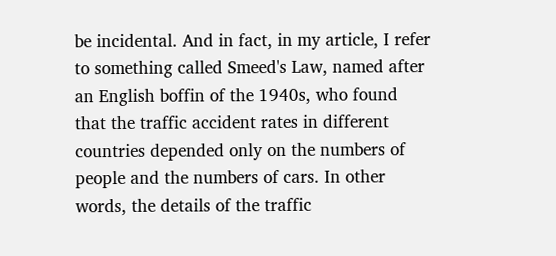be incidental. And in fact, in my article, I refer to something called Smeed's Law, named after an English boffin of the 1940s, who found that the traffic accident rates in different countries depended only on the numbers of people and the numbers of cars. In other words, the details of the traffic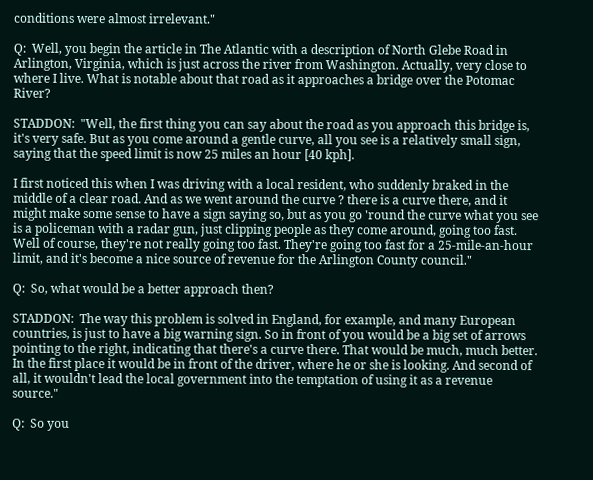conditions were almost irrelevant."

Q:  Well, you begin the article in The Atlantic with a description of North Glebe Road in Arlington, Virginia, which is just across the river from Washington. Actually, very close to where I live. What is notable about that road as it approaches a bridge over the Potomac River?

STADDON:  "Well, the first thing you can say about the road as you approach this bridge is, it's very safe. But as you come around a gentle curve, all you see is a relatively small sign, saying that the speed limit is now 25 miles an hour [40 kph].

I first noticed this when I was driving with a local resident, who suddenly braked in the middle of a clear road. And as we went around the curve ? there is a curve there, and it might make some sense to have a sign saying so, but as you go 'round the curve what you see is a policeman with a radar gun, just clipping people as they come around, going too fast. Well of course, they're not really going too fast. They're going too fast for a 25-mile-an-hour limit, and it's become a nice source of revenue for the Arlington County council."

Q:  So, what would be a better approach then?

STADDON:  The way this problem is solved in England, for example, and many European countries, is just to have a big warning sign. So in front of you would be a big set of arrows pointing to the right, indicating that there's a curve there. That would be much, much better. In the first place it would be in front of the driver, where he or she is looking. And second of all, it wouldn't lead the local government into the temptation of using it as a revenue source."

Q:  So you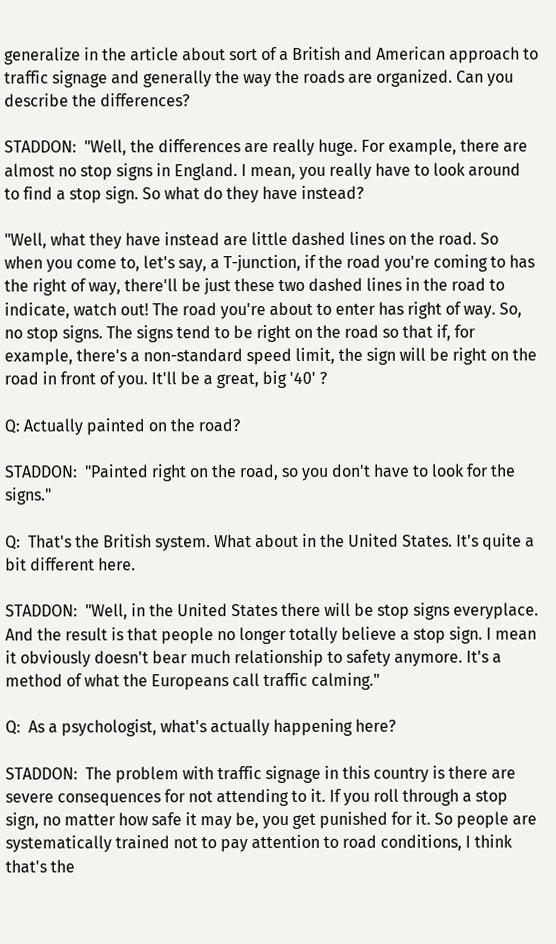generalize in the article about sort of a British and American approach to traffic signage and generally the way the roads are organized. Can you describe the differences?

STADDON:  "Well, the differences are really huge. For example, there are almost no stop signs in England. I mean, you really have to look around to find a stop sign. So what do they have instead?

"Well, what they have instead are little dashed lines on the road. So when you come to, let's say, a T-junction, if the road you're coming to has the right of way, there'll be just these two dashed lines in the road to indicate, watch out! The road you're about to enter has right of way. So, no stop signs. The signs tend to be right on the road so that if, for example, there's a non-standard speed limit, the sign will be right on the road in front of you. It'll be a great, big '40' ?

Q: Actually painted on the road?

STADDON:  "Painted right on the road, so you don't have to look for the signs."

Q:  That's the British system. What about in the United States. It's quite a bit different here.

STADDON:  "Well, in the United States there will be stop signs everyplace. And the result is that people no longer totally believe a stop sign. I mean it obviously doesn't bear much relationship to safety anymore. It's a method of what the Europeans call traffic calming."

Q:  As a psychologist, what's actually happening here?

STADDON:  The problem with traffic signage in this country is there are severe consequences for not attending to it. If you roll through a stop sign, no matter how safe it may be, you get punished for it. So people are systematically trained not to pay attention to road conditions, I think that's the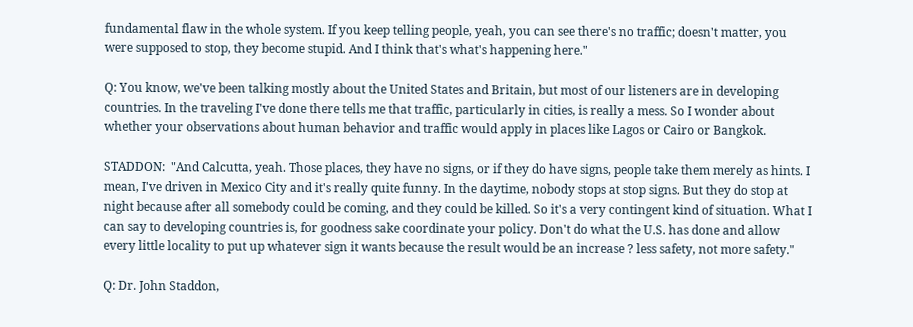fundamental flaw in the whole system. If you keep telling people, yeah, you can see there's no traffic; doesn't matter, you were supposed to stop, they become stupid. And I think that's what's happening here."

Q: You know, we've been talking mostly about the United States and Britain, but most of our listeners are in developing countries. In the traveling I've done there tells me that traffic, particularly in cities, is really a mess. So I wonder about whether your observations about human behavior and traffic would apply in places like Lagos or Cairo or Bangkok.

STADDON:  "And Calcutta, yeah. Those places, they have no signs, or if they do have signs, people take them merely as hints. I mean, I've driven in Mexico City and it's really quite funny. In the daytime, nobody stops at stop signs. But they do stop at night because after all somebody could be coming, and they could be killed. So it's a very contingent kind of situation. What I can say to developing countries is, for goodness sake coordinate your policy. Don't do what the U.S. has done and allow every little locality to put up whatever sign it wants because the result would be an increase ? less safety, not more safety."

Q: Dr. John Staddon,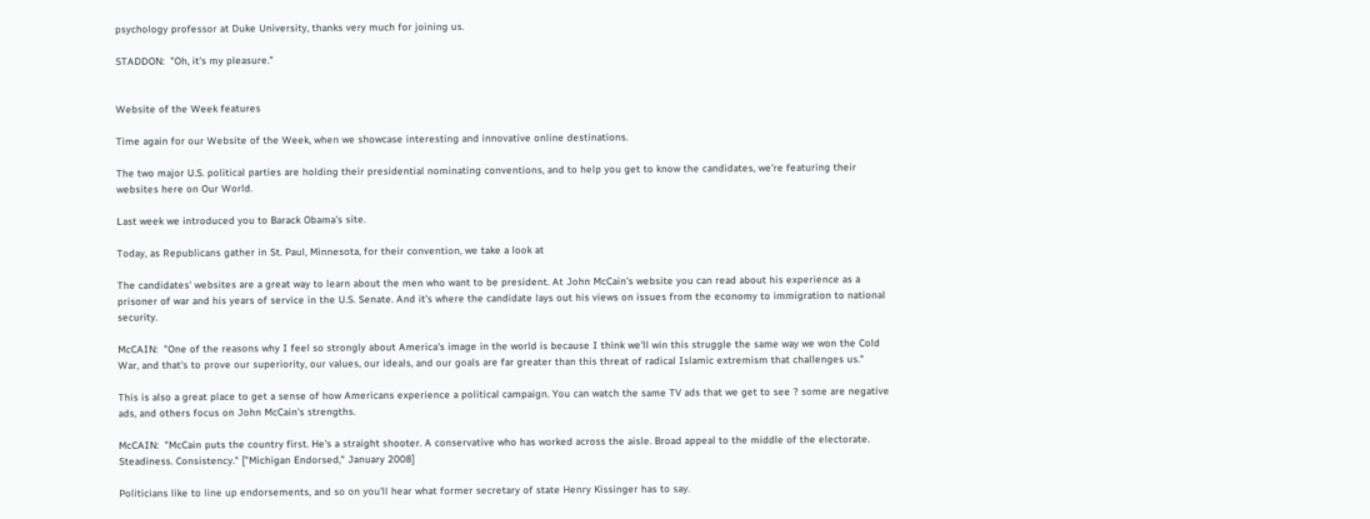psychology professor at Duke University, thanks very much for joining us.

STADDON:  "Oh, it's my pleasure."


Website of the Week features

Time again for our Website of the Week, when we showcase interesting and innovative online destinations.

The two major U.S. political parties are holding their presidential nominating conventions, and to help you get to know the candidates, we're featuring their websites here on Our World.

Last week we introduced you to Barack Obama's site.

Today, as Republicans gather in St. Paul, Minnesota, for their convention, we take a look at

The candidates' websites are a great way to learn about the men who want to be president. At John McCain's website you can read about his experience as a prisoner of war and his years of service in the U.S. Senate. And it's where the candidate lays out his views on issues from the economy to immigration to national security.

McCAIN:  "One of the reasons why I feel so strongly about America's image in the world is because I think we'll win this struggle the same way we won the Cold War, and that's to prove our superiority, our values, our ideals, and our goals are far greater than this threat of radical Islamic extremism that challenges us."

This is also a great place to get a sense of how Americans experience a political campaign. You can watch the same TV ads that we get to see ? some are negative ads, and others focus on John McCain's strengths.

McCAIN:  "McCain puts the country first. He's a straight shooter. A conservative who has worked across the aisle. Broad appeal to the middle of the electorate. Steadiness. Consistency." ["Michigan Endorsed," January 2008]

Politicians like to line up endorsements, and so on you'll hear what former secretary of state Henry Kissinger has to say.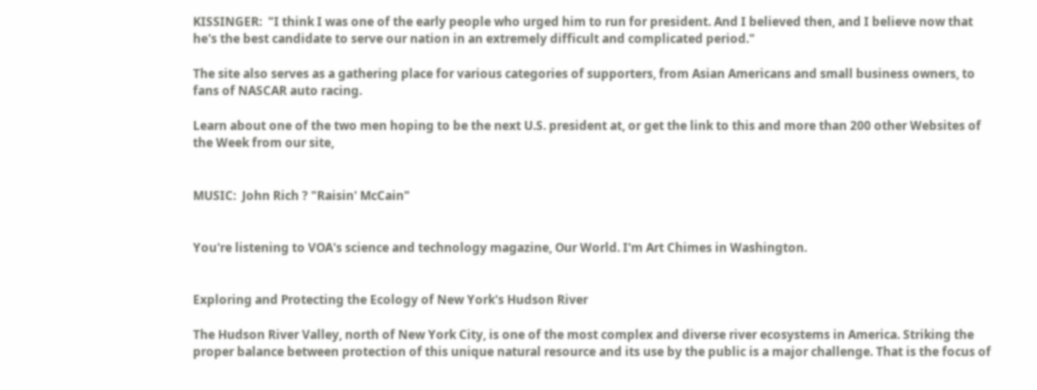KISSINGER:  "I think I was one of the early people who urged him to run for president. And I believed then, and I believe now that he's the best candidate to serve our nation in an extremely difficult and complicated period."

The site also serves as a gathering place for various categories of supporters, from Asian Americans and small business owners, to fans of NASCAR auto racing.

Learn about one of the two men hoping to be the next U.S. president at, or get the link to this and more than 200 other Websites of the Week from our site,


MUSIC:  John Rich ? "Raisin' McCain"


You're listening to VOA's science and technology magazine, Our World. I'm Art Chimes in Washington.


Exploring and Protecting the Ecology of New York's Hudson River

The Hudson River Valley, north of New York City, is one of the most complex and diverse river ecosystems in America. Striking the proper balance between protection of this unique natural resource and its use by the public is a major challenge. That is the focus of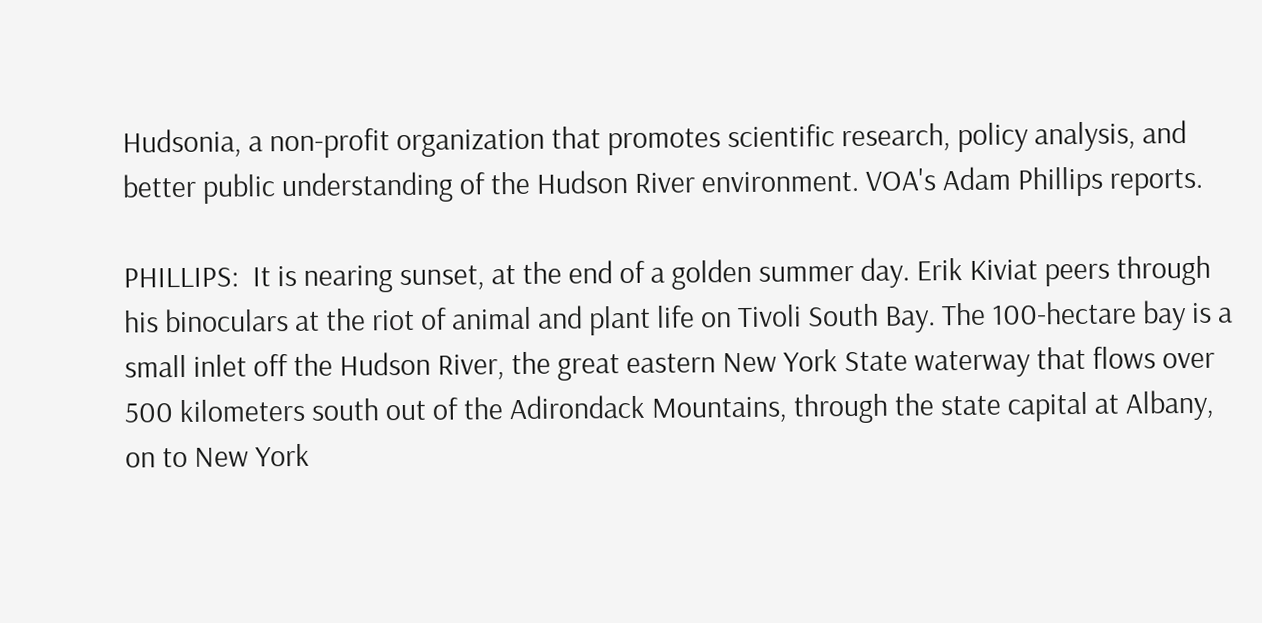Hudsonia, a non-profit organization that promotes scientific research, policy analysis, and better public understanding of the Hudson River environment. VOA's Adam Phillips reports.

PHILLIPS:  It is nearing sunset, at the end of a golden summer day. Erik Kiviat peers through his binoculars at the riot of animal and plant life on Tivoli South Bay. The 100-hectare bay is a small inlet off the Hudson River, the great eastern New York State waterway that flows over 500 kilometers south out of the Adirondack Mountains, through the state capital at Albany, on to New York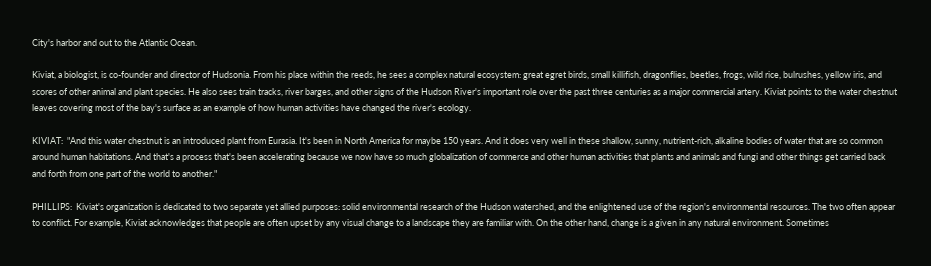City's harbor and out to the Atlantic Ocean.

Kiviat, a biologist, is co-founder and director of Hudsonia. From his place within the reeds, he sees a complex natural ecosystem: great egret birds, small killifish, dragonflies, beetles, frogs, wild rice, bulrushes, yellow iris, and scores of other animal and plant species. He also sees train tracks, river barges, and other signs of the Hudson River's important role over the past three centuries as a major commercial artery. Kiviat points to the water chestnut leaves covering most of the bay's surface as an example of how human activities have changed the river's ecology.

KIVIAT:  "And this water chestnut is an introduced plant from Eurasia. It's been in North America for maybe 150 years. And it does very well in these shallow, sunny, nutrient-rich, alkaline bodies of water that are so common around human habitations. And that's a process that's been accelerating because we now have so much globalization of commerce and other human activities that plants and animals and fungi and other things get carried back and forth from one part of the world to another."

PHILLIPS:  Kiviat's organization is dedicated to two separate yet allied purposes: solid environmental research of the Hudson watershed, and the enlightened use of the region's environmental resources. The two often appear to conflict. For example, Kiviat acknowledges that people are often upset by any visual change to a landscape they are familiar with. On the other hand, change is a given in any natural environment. Sometimes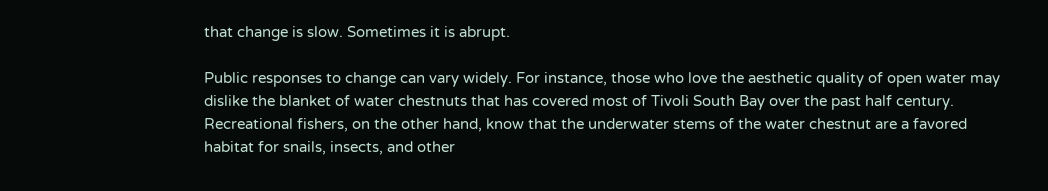that change is slow. Sometimes it is abrupt.

Public responses to change can vary widely. For instance, those who love the aesthetic quality of open water may dislike the blanket of water chestnuts that has covered most of Tivoli South Bay over the past half century. Recreational fishers, on the other hand, know that the underwater stems of the water chestnut are a favored habitat for snails, insects, and other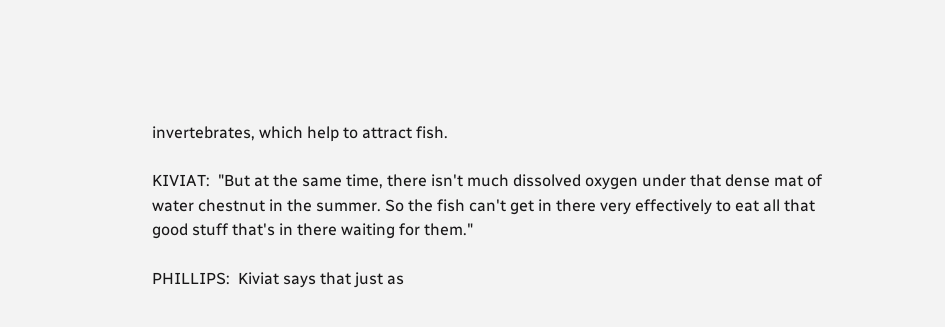invertebrates, which help to attract fish.

KIVIAT:  "But at the same time, there isn't much dissolved oxygen under that dense mat of water chestnut in the summer. So the fish can't get in there very effectively to eat all that good stuff that's in there waiting for them."

PHILLIPS:  Kiviat says that just as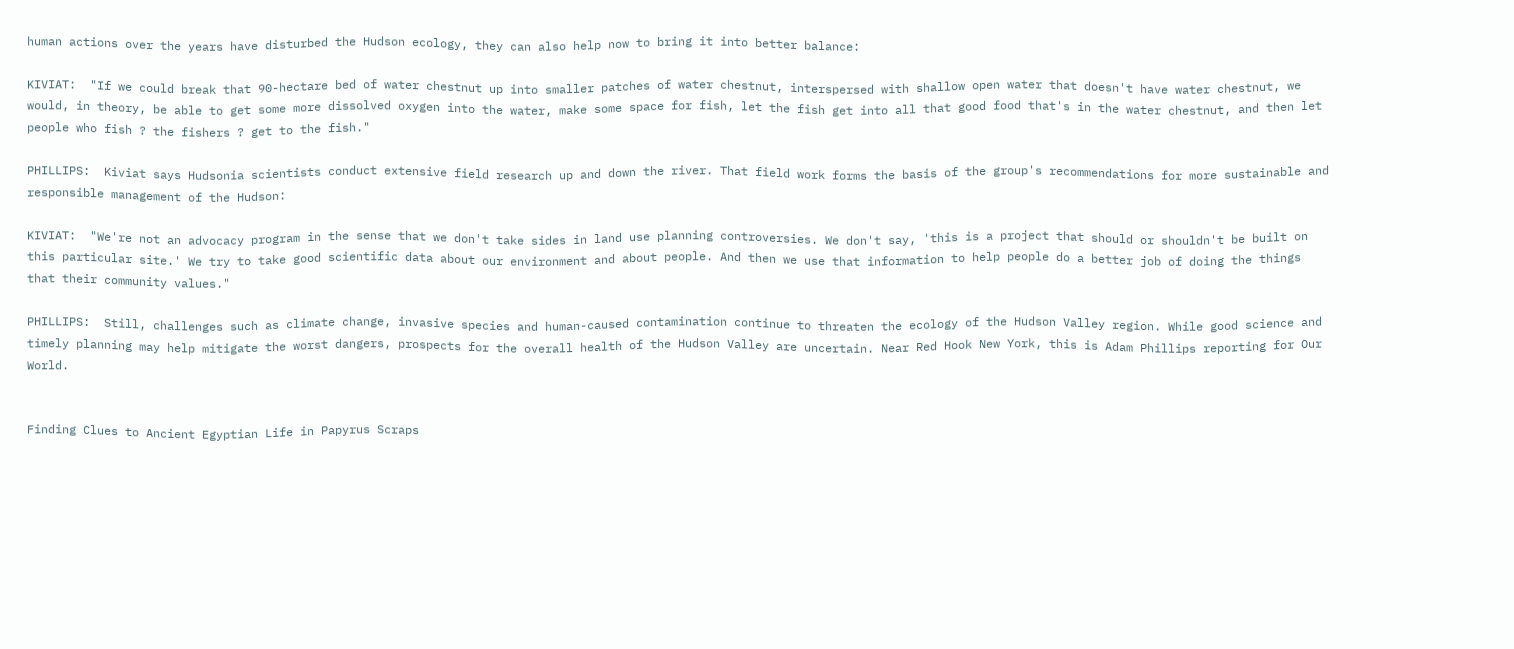human actions over the years have disturbed the Hudson ecology, they can also help now to bring it into better balance:

KIVIAT:  "If we could break that 90-hectare bed of water chestnut up into smaller patches of water chestnut, interspersed with shallow open water that doesn't have water chestnut, we would, in theory, be able to get some more dissolved oxygen into the water, make some space for fish, let the fish get into all that good food that's in the water chestnut, and then let people who fish ? the fishers ? get to the fish."

PHILLIPS:  Kiviat says Hudsonia scientists conduct extensive field research up and down the river. That field work forms the basis of the group's recommendations for more sustainable and responsible management of the Hudson:

KIVIAT:  "We're not an advocacy program in the sense that we don't take sides in land use planning controversies. We don't say, 'this is a project that should or shouldn't be built on this particular site.' We try to take good scientific data about our environment and about people. And then we use that information to help people do a better job of doing the things that their community values."

PHILLIPS:  Still, challenges such as climate change, invasive species and human-caused contamination continue to threaten the ecology of the Hudson Valley region. While good science and timely planning may help mitigate the worst dangers, prospects for the overall health of the Hudson Valley are uncertain. Near Red Hook New York, this is Adam Phillips reporting for Our World.


Finding Clues to Ancient Egyptian Life in Papyrus Scraps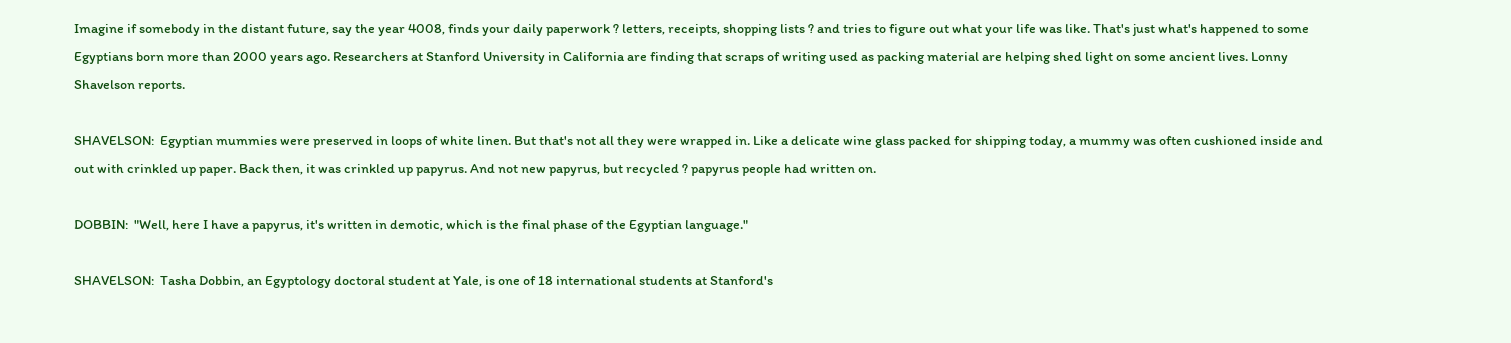Imagine if somebody in the distant future, say the year 4008, finds your daily paperwork ? letters, receipts, shopping lists ? and tries to figure out what your life was like. That's just what's happened to some Egyptians born more than 2000 years ago. Researchers at Stanford University in California are finding that scraps of writing used as packing material are helping shed light on some ancient lives. Lonny Shavelson reports.

SHAVELSON:  Egyptian mummies were preserved in loops of white linen. But that's not all they were wrapped in. Like a delicate wine glass packed for shipping today, a mummy was often cushioned inside and out with crinkled up paper. Back then, it was crinkled up papyrus. And not new papyrus, but recycled ? papyrus people had written on.

DOBBIN:  "Well, here I have a papyrus, it's written in demotic, which is the final phase of the Egyptian language."

SHAVELSON:  Tasha Dobbin, an Egyptology doctoral student at Yale, is one of 18 international students at Stanford's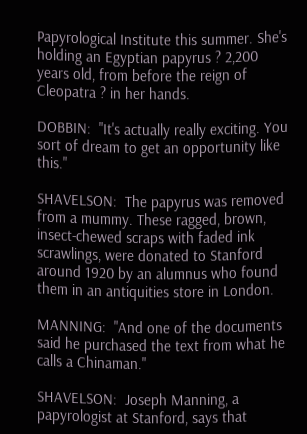Papyrological Institute this summer. She's holding an Egyptian papyrus ? 2,200 years old, from before the reign of Cleopatra ? in her hands.

DOBBIN:  "It's actually really exciting. You sort of dream to get an opportunity like this."

SHAVELSON:  The papyrus was removed from a mummy. These ragged, brown, insect-chewed scraps with faded ink scrawlings, were donated to Stanford around 1920 by an alumnus who found them in an antiquities store in London.

MANNING:  "And one of the documents said he purchased the text from what he calls a Chinaman."

SHAVELSON:  Joseph Manning, a papyrologist at Stanford, says that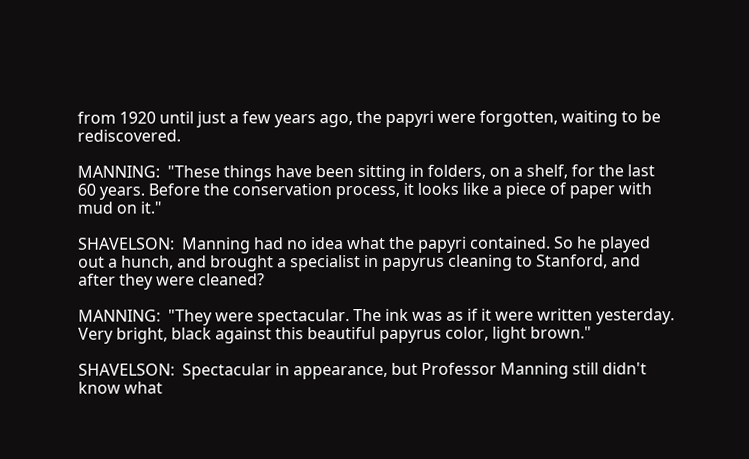from 1920 until just a few years ago, the papyri were forgotten, waiting to be rediscovered.

MANNING:  "These things have been sitting in folders, on a shelf, for the last 60 years. Before the conservation process, it looks like a piece of paper with mud on it."

SHAVELSON:  Manning had no idea what the papyri contained. So he played out a hunch, and brought a specialist in papyrus cleaning to Stanford, and after they were cleaned?

MANNING:  "They were spectacular. The ink was as if it were written yesterday. Very bright, black against this beautiful papyrus color, light brown."

SHAVELSON:  Spectacular in appearance, but Professor Manning still didn't know what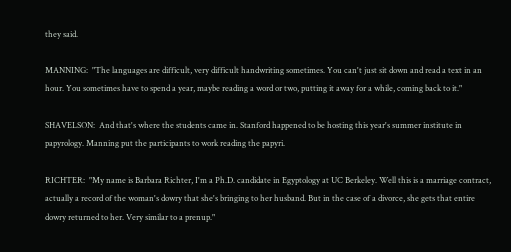they said.

MANNING:  "The languages are difficult, very difficult handwriting sometimes. You can't just sit down and read a text in an hour. You sometimes have to spend a year, maybe reading a word or two, putting it away for a while, coming back to it."

SHAVELSON:  And that's where the students came in. Stanford happened to be hosting this year's summer institute in papyrology. Manning put the participants to work reading the papyri.

RICHTER:  "My name is Barbara Richter, I'm a Ph.D. candidate in Egyptology at UC Berkeley. Well this is a marriage contract, actually a record of the woman's dowry that she's bringing to her husband. But in the case of a divorce, she gets that entire dowry returned to her. Very similar to a prenup."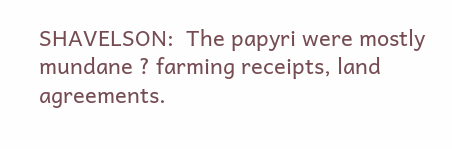SHAVELSON:  The papyri were mostly mundane ? farming receipts, land agreements.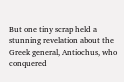But one tiny scrap held a stunning revelation about the Greek general, Antiochus, who conquered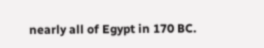nearly all of Egypt in 170 BC.